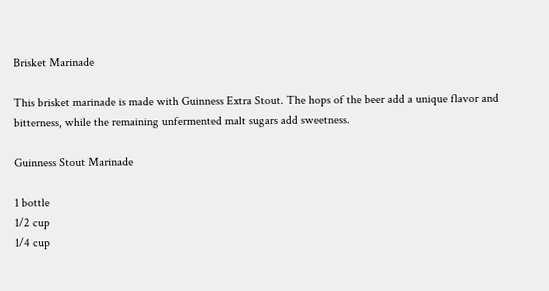Brisket Marinade

This brisket marinade is made with Guinness Extra Stout. The hops of the beer add a unique flavor and bitterness, while the remaining unfermented malt sugars add sweetness.

Guinness Stout Marinade

1 bottle
1/2 cup
1/4 cup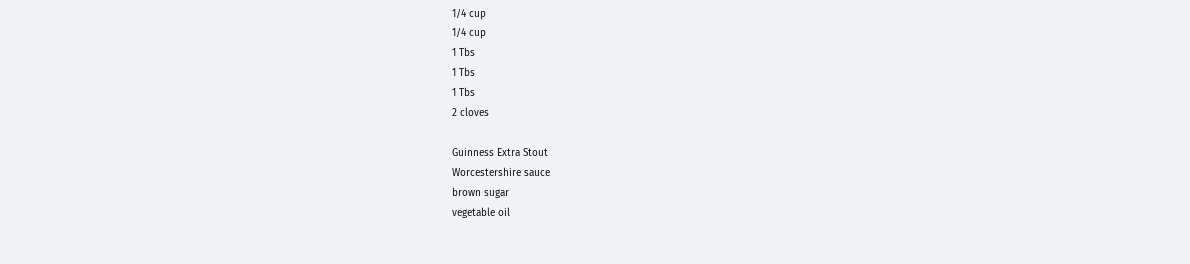1/4 cup
1/4 cup
1 Tbs
1 Tbs
1 Tbs
2 cloves

Guinness Extra Stout
Worcestershire sauce
brown sugar
vegetable oil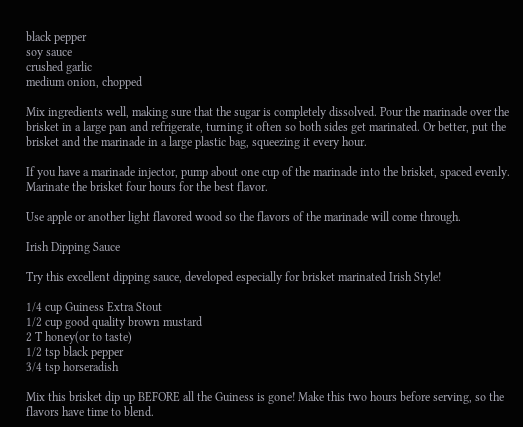black pepper
soy sauce
crushed garlic
medium onion, chopped

Mix ingredients well, making sure that the sugar is completely dissolved. Pour the marinade over the brisket in a large pan and refrigerate, turning it often so both sides get marinated. Or better, put the brisket and the marinade in a large plastic bag, squeezing it every hour.

If you have a marinade injector, pump about one cup of the marinade into the brisket, spaced evenly. Marinate the brisket four hours for the best flavor.

Use apple or another light flavored wood so the flavors of the marinade will come through.

Irish Dipping Sauce

Try this excellent dipping sauce, developed especially for brisket marinated Irish Style!

1/4 cup Guiness Extra Stout
1/2 cup good quality brown mustard
2 T honey(or to taste)
1/2 tsp black pepper
3/4 tsp horseradish

Mix this brisket dip up BEFORE all the Guiness is gone! Make this two hours before serving, so the flavors have time to blend.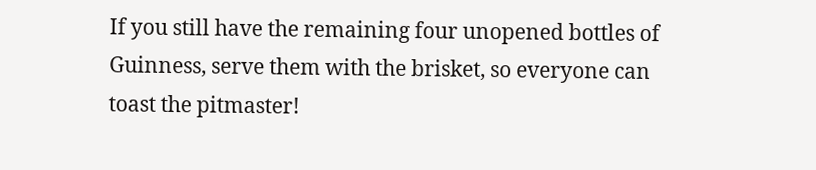If you still have the remaining four unopened bottles of Guinness, serve them with the brisket, so everyone can toast the pitmaster!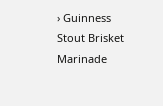› Guinness Stout Brisket Marinade